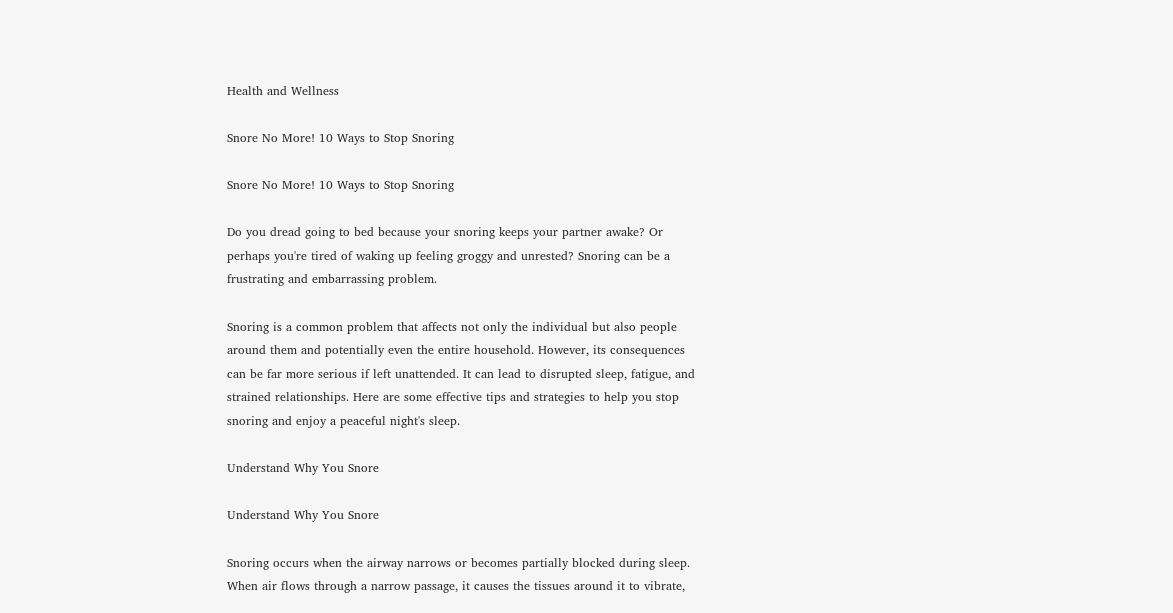Health and Wellness

Snore No More! 10 Ways to Stop Snoring

Snore No More! 10 Ways to Stop Snoring

Do you dread going to bed because your snoring keeps your partner awake? Or perhaps you're tired of waking up feeling groggy and unrested? Snoring can be a frustrating and embarrassing problem.

Snoring is a common problem that affects not only the individual but also people around them and potentially even the entire household. However, its consequences can be far more serious if left unattended. It can lead to disrupted sleep, fatigue, and strained relationships. Here are some effective tips and strategies to help you stop snoring and enjoy a peaceful night's sleep.

Understand Why You Snore

Understand Why You Snore

Snoring occurs when the airway narrows or becomes partially blocked during sleep. When air flows through a narrow passage, it causes the tissues around it to vibrate,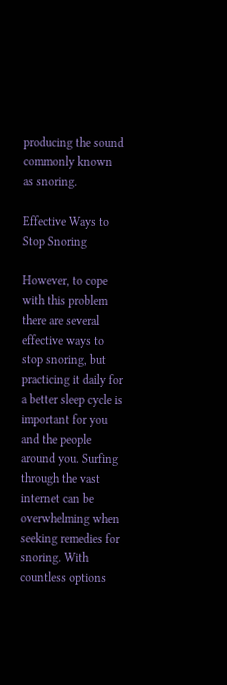producing the sound commonly known as snoring.

Effective Ways to Stop Snoring

However, to cope with this problem there are several effective ways to stop snoring, but practicing it daily for a better sleep cycle is important for you and the people around you. Surfing through the vast internet can be overwhelming when seeking remedies for snoring. With countless options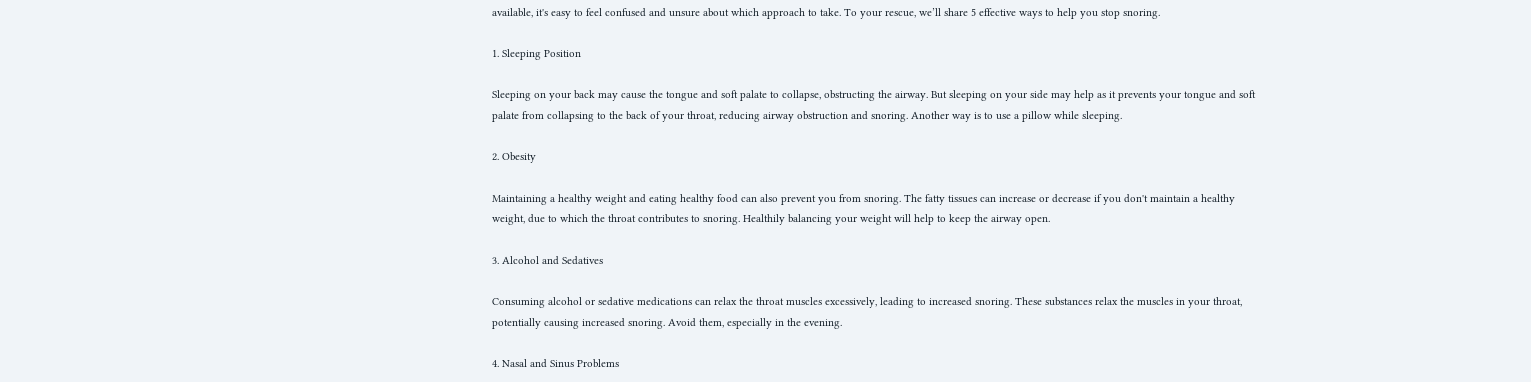available, it's easy to feel confused and unsure about which approach to take. To your rescue, we’ll share 5 effective ways to help you stop snoring.

1. Sleeping Position

Sleeping on your back may cause the tongue and soft palate to collapse, obstructing the airway. But sleeping on your side may help as it prevents your tongue and soft palate from collapsing to the back of your throat, reducing airway obstruction and snoring. Another way is to use a pillow while sleeping.

2. Obesity

Maintaining a healthy weight and eating healthy food can also prevent you from snoring. The fatty tissues can increase or decrease if you don't maintain a healthy weight, due to which the throat contributes to snoring. Healthily balancing your weight will help to keep the airway open.

3. Alcohol and Sedatives

Consuming alcohol or sedative medications can relax the throat muscles excessively, leading to increased snoring. These substances relax the muscles in your throat, potentially causing increased snoring. Avoid them, especially in the evening.

4. Nasal and Sinus Problems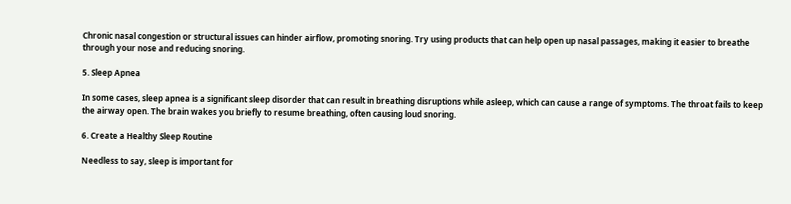Chronic nasal congestion or structural issues can hinder airflow, promoting snoring. Try using products that can help open up nasal passages, making it easier to breathe through your nose and reducing snoring.

5. Sleep Apnea

In some cases, sleep apnea is a significant sleep disorder that can result in breathing disruptions while asleep, which can cause a range of symptoms. The throat fails to keep the airway open. The brain wakes you briefly to resume breathing, often causing loud snoring.

6. Create a Healthy Sleep Routine

Needless to say, sleep is important for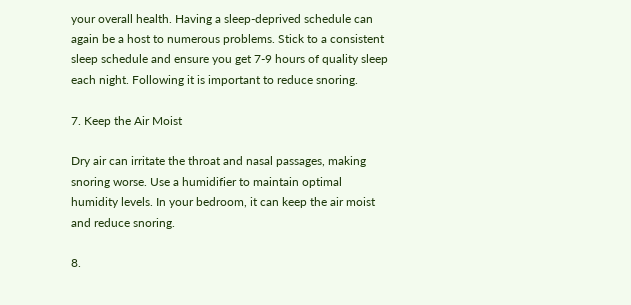your overall health. Having a sleep-deprived schedule can again be a host to numerous problems. Stick to a consistent sleep schedule and ensure you get 7-9 hours of quality sleep each night. Following it is important to reduce snoring.

7. Keep the Air Moist

Dry air can irritate the throat and nasal passages, making snoring worse. Use a humidifier to maintain optimal humidity levels. In your bedroom, it can keep the air moist and reduce snoring.

8.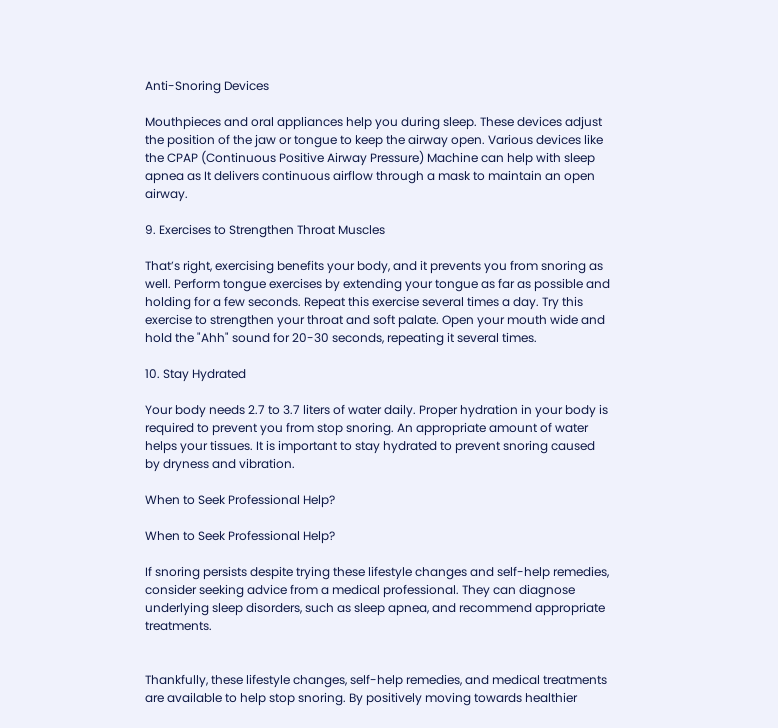Anti-Snoring Devices

Mouthpieces and oral appliances help you during sleep. These devices adjust the position of the jaw or tongue to keep the airway open. Various devices like the CPAP (Continuous Positive Airway Pressure) Machine can help with sleep apnea as It delivers continuous airflow through a mask to maintain an open airway.

9. Exercises to Strengthen Throat Muscles

That’s right, exercising benefits your body, and it prevents you from snoring as well. Perform tongue exercises by extending your tongue as far as possible and holding for a few seconds. Repeat this exercise several times a day. Try this exercise to strengthen your throat and soft palate. Open your mouth wide and hold the "Ahh" sound for 20-30 seconds, repeating it several times.

10. Stay Hydrated

Your body needs 2.7 to 3.7 liters of water daily. Proper hydration in your body is required to prevent you from stop snoring. An appropriate amount of water helps your tissues. It is important to stay hydrated to prevent snoring caused by dryness and vibration.

When to Seek Professional Help?

When to Seek Professional Help?

If snoring persists despite trying these lifestyle changes and self-help remedies, consider seeking advice from a medical professional. They can diagnose underlying sleep disorders, such as sleep apnea, and recommend appropriate treatments.


Thankfully, these lifestyle changes, self-help remedies, and medical treatments are available to help stop snoring. By positively moving towards healthier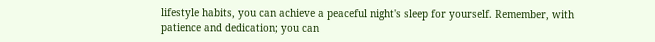lifestyle habits, you can achieve a peaceful night's sleep for yourself. Remember, with patience and dedication; you can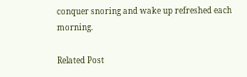conquer snoring and wake up refreshed each morning.

Related Post